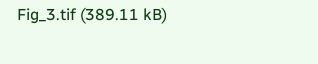Fig_3.tif (389.11 kB)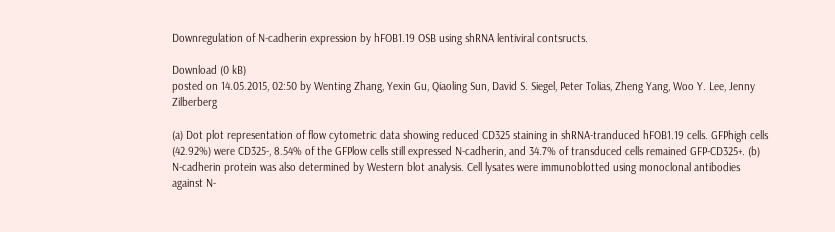Downregulation of N-cadherin expression by hFOB1.19 OSB using shRNA lentiviral contsructs.

Download (0 kB)
posted on 14.05.2015, 02:50 by Wenting Zhang, Yexin Gu, Qiaoling Sun, David S. Siegel, Peter Tolias, Zheng Yang, Woo Y. Lee, Jenny Zilberberg

(a) Dot plot representation of flow cytometric data showing reduced CD325 staining in shRNA-tranduced hFOB1.19 cells. GFPhigh cells (42.92%) were CD325-, 8.54% of the GFPlow cells still expressed N-cadherin, and 34.7% of transduced cells remained GFP-CD325+. (b) N-cadherin protein was also determined by Western blot analysis. Cell lysates were immunoblotted using monoclonal antibodies against N-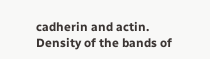cadherin and actin. Density of the bands of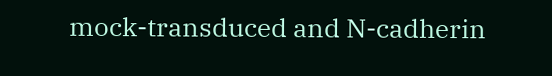mock-transduced and N-cadherin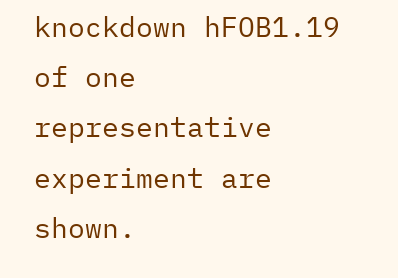knockdown hFOB1.19 of one representative experiment are shown.